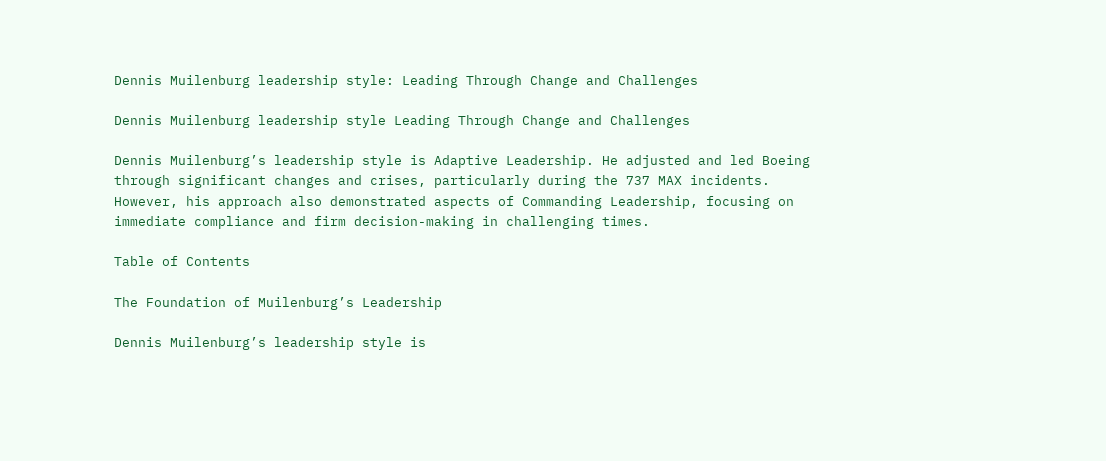Dennis Muilenburg leadership style: Leading Through Change and Challenges

Dennis Muilenburg leadership style Leading Through Change and Challenges

Dennis Muilenburg’s leadership style is Adaptive Leadership. He adjusted and led Boeing through significant changes and crises, particularly during the 737 MAX incidents. However, his approach also demonstrated aspects of Commanding Leadership, focusing on immediate compliance and firm decision-making in challenging times.

Table of Contents

The Foundation of Muilenburg’s Leadership

Dennis Muilenburg’s leadership style is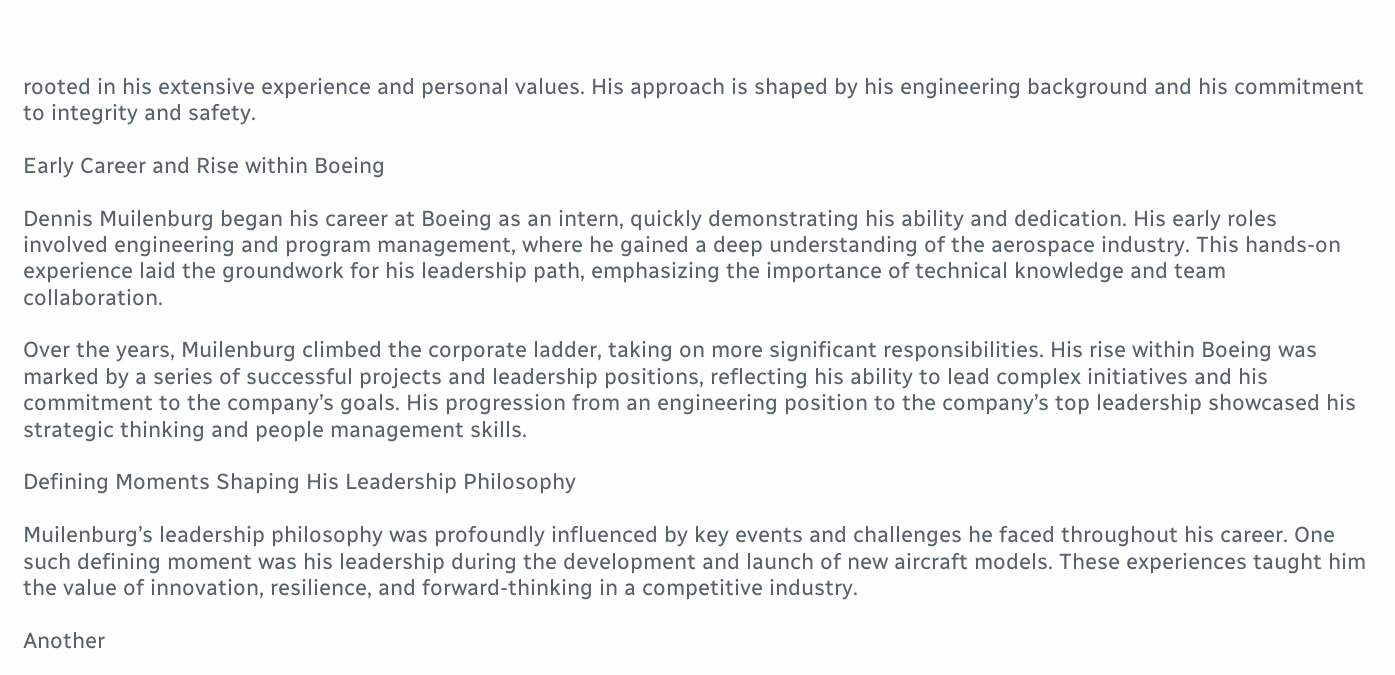rooted in his extensive experience and personal values. His approach is shaped by his engineering background and his commitment to integrity and safety.

Early Career and Rise within Boeing

Dennis Muilenburg began his career at Boeing as an intern, quickly demonstrating his ability and dedication. His early roles involved engineering and program management, where he gained a deep understanding of the aerospace industry. This hands-on experience laid the groundwork for his leadership path, emphasizing the importance of technical knowledge and team collaboration.

Over the years, Muilenburg climbed the corporate ladder, taking on more significant responsibilities. His rise within Boeing was marked by a series of successful projects and leadership positions, reflecting his ability to lead complex initiatives and his commitment to the company’s goals. His progression from an engineering position to the company’s top leadership showcased his strategic thinking and people management skills.

Defining Moments Shaping His Leadership Philosophy

Muilenburg’s leadership philosophy was profoundly influenced by key events and challenges he faced throughout his career. One such defining moment was his leadership during the development and launch of new aircraft models. These experiences taught him the value of innovation, resilience, and forward-thinking in a competitive industry.

Another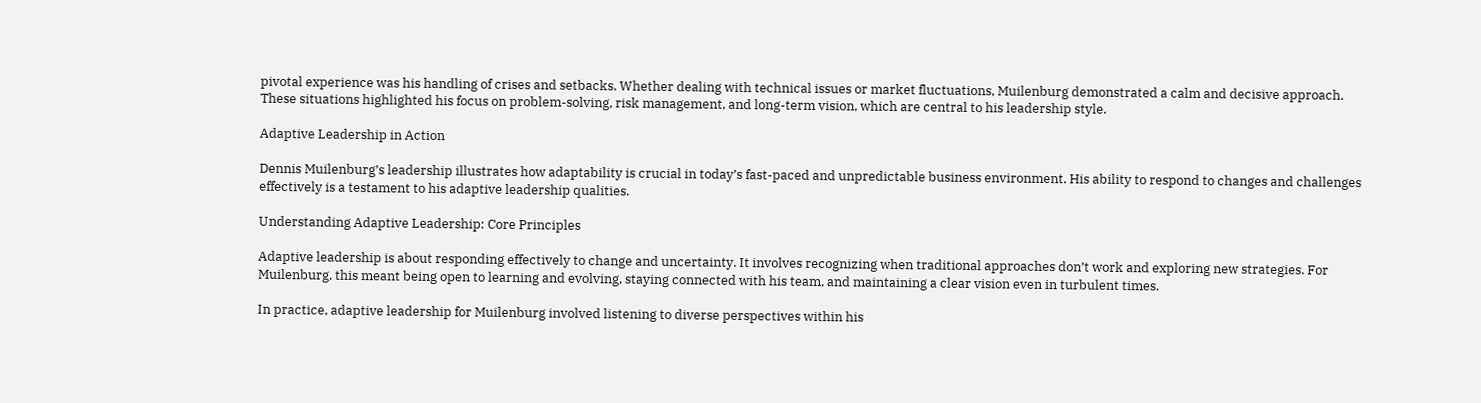pivotal experience was his handling of crises and setbacks. Whether dealing with technical issues or market fluctuations, Muilenburg demonstrated a calm and decisive approach. These situations highlighted his focus on problem-solving, risk management, and long-term vision, which are central to his leadership style.

Adaptive Leadership in Action

Dennis Muilenburg’s leadership illustrates how adaptability is crucial in today’s fast-paced and unpredictable business environment. His ability to respond to changes and challenges effectively is a testament to his adaptive leadership qualities.

Understanding Adaptive Leadership: Core Principles

Adaptive leadership is about responding effectively to change and uncertainty. It involves recognizing when traditional approaches don’t work and exploring new strategies. For Muilenburg, this meant being open to learning and evolving, staying connected with his team, and maintaining a clear vision even in turbulent times.

In practice, adaptive leadership for Muilenburg involved listening to diverse perspectives within his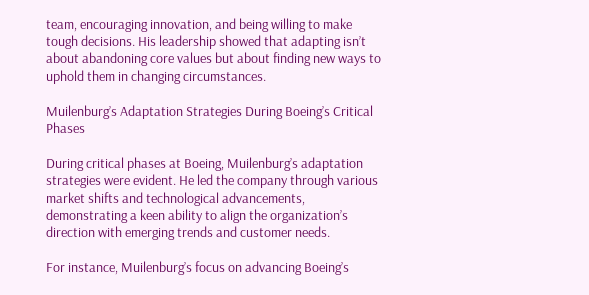team, encouraging innovation, and being willing to make tough decisions. His leadership showed that adapting isn’t about abandoning core values but about finding new ways to uphold them in changing circumstances.

Muilenburg’s Adaptation Strategies During Boeing’s Critical Phases

During critical phases at Boeing, Muilenburg’s adaptation strategies were evident. He led the company through various market shifts and technological advancements, demonstrating a keen ability to align the organization’s direction with emerging trends and customer needs.

For instance, Muilenburg’s focus on advancing Boeing’s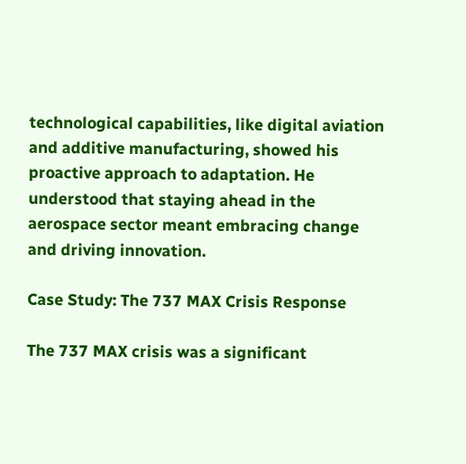technological capabilities, like digital aviation and additive manufacturing, showed his proactive approach to adaptation. He understood that staying ahead in the aerospace sector meant embracing change and driving innovation.

Case Study: The 737 MAX Crisis Response

The 737 MAX crisis was a significant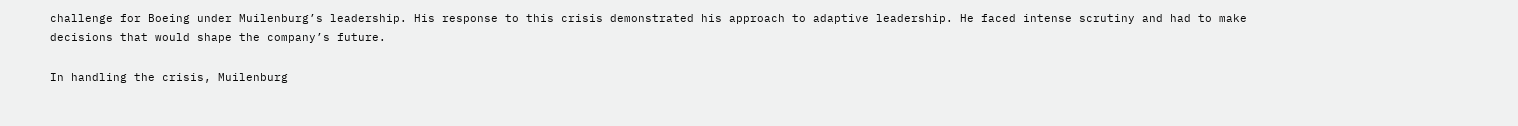challenge for Boeing under Muilenburg’s leadership. His response to this crisis demonstrated his approach to adaptive leadership. He faced intense scrutiny and had to make decisions that would shape the company’s future.

In handling the crisis, Muilenburg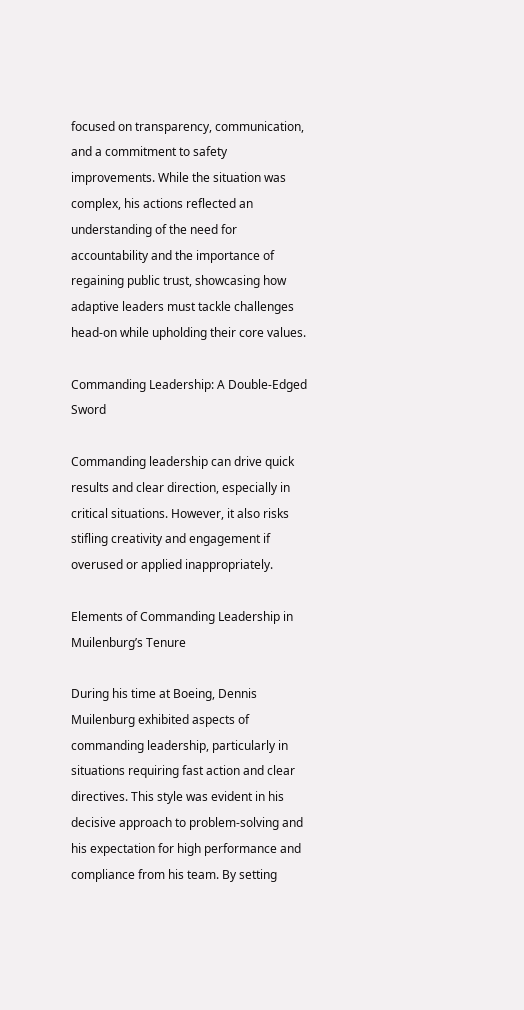focused on transparency, communication, and a commitment to safety improvements. While the situation was complex, his actions reflected an understanding of the need for accountability and the importance of regaining public trust, showcasing how adaptive leaders must tackle challenges head-on while upholding their core values.

Commanding Leadership: A Double-Edged Sword

Commanding leadership can drive quick results and clear direction, especially in critical situations. However, it also risks stifling creativity and engagement if overused or applied inappropriately.

Elements of Commanding Leadership in Muilenburg’s Tenure

During his time at Boeing, Dennis Muilenburg exhibited aspects of commanding leadership, particularly in situations requiring fast action and clear directives. This style was evident in his decisive approach to problem-solving and his expectation for high performance and compliance from his team. By setting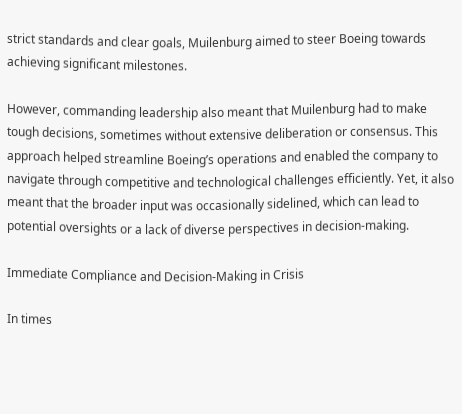strict standards and clear goals, Muilenburg aimed to steer Boeing towards achieving significant milestones.

However, commanding leadership also meant that Muilenburg had to make tough decisions, sometimes without extensive deliberation or consensus. This approach helped streamline Boeing’s operations and enabled the company to navigate through competitive and technological challenges efficiently. Yet, it also meant that the broader input was occasionally sidelined, which can lead to potential oversights or a lack of diverse perspectives in decision-making.

Immediate Compliance and Decision-Making in Crisis

In times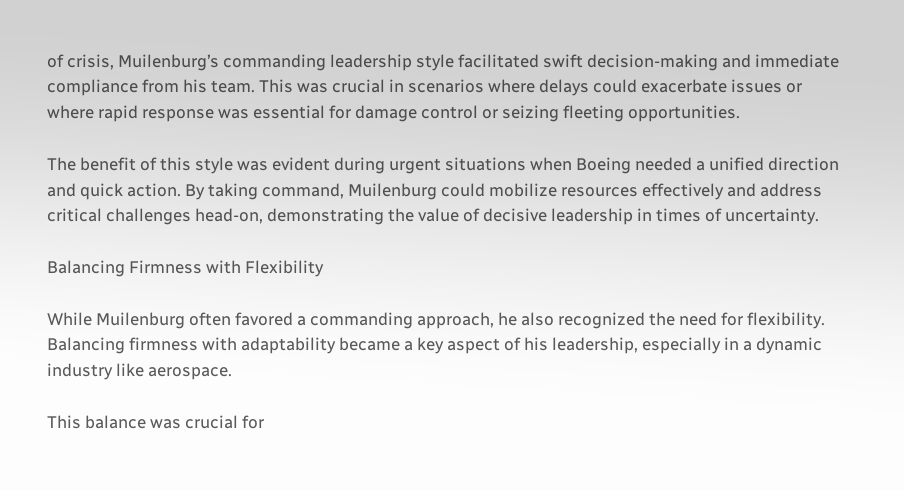of crisis, Muilenburg’s commanding leadership style facilitated swift decision-making and immediate compliance from his team. This was crucial in scenarios where delays could exacerbate issues or where rapid response was essential for damage control or seizing fleeting opportunities.

The benefit of this style was evident during urgent situations when Boeing needed a unified direction and quick action. By taking command, Muilenburg could mobilize resources effectively and address critical challenges head-on, demonstrating the value of decisive leadership in times of uncertainty.

Balancing Firmness with Flexibility

While Muilenburg often favored a commanding approach, he also recognized the need for flexibility. Balancing firmness with adaptability became a key aspect of his leadership, especially in a dynamic industry like aerospace.

This balance was crucial for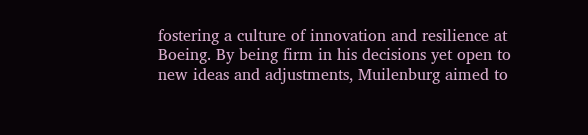fostering a culture of innovation and resilience at Boeing. By being firm in his decisions yet open to new ideas and adjustments, Muilenburg aimed to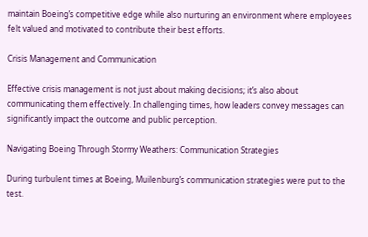maintain Boeing’s competitive edge while also nurturing an environment where employees felt valued and motivated to contribute their best efforts.

Crisis Management and Communication

Effective crisis management is not just about making decisions; it’s also about communicating them effectively. In challenging times, how leaders convey messages can significantly impact the outcome and public perception.

Navigating Boeing Through Stormy Weathers: Communication Strategies

During turbulent times at Boeing, Muilenburg’s communication strategies were put to the test.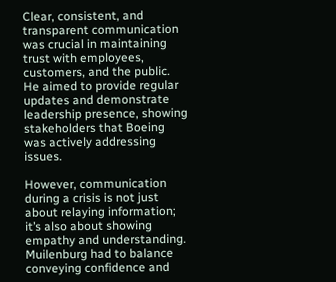Clear, consistent, and transparent communication was crucial in maintaining trust with employees, customers, and the public. He aimed to provide regular updates and demonstrate leadership presence, showing stakeholders that Boeing was actively addressing issues.

However, communication during a crisis is not just about relaying information; it’s also about showing empathy and understanding. Muilenburg had to balance conveying confidence and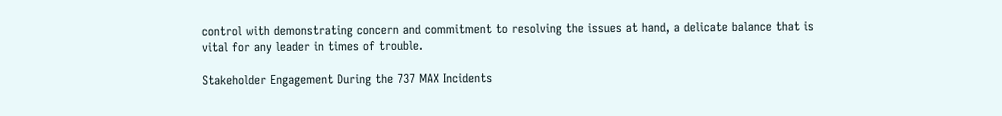control with demonstrating concern and commitment to resolving the issues at hand, a delicate balance that is vital for any leader in times of trouble.

Stakeholder Engagement During the 737 MAX Incidents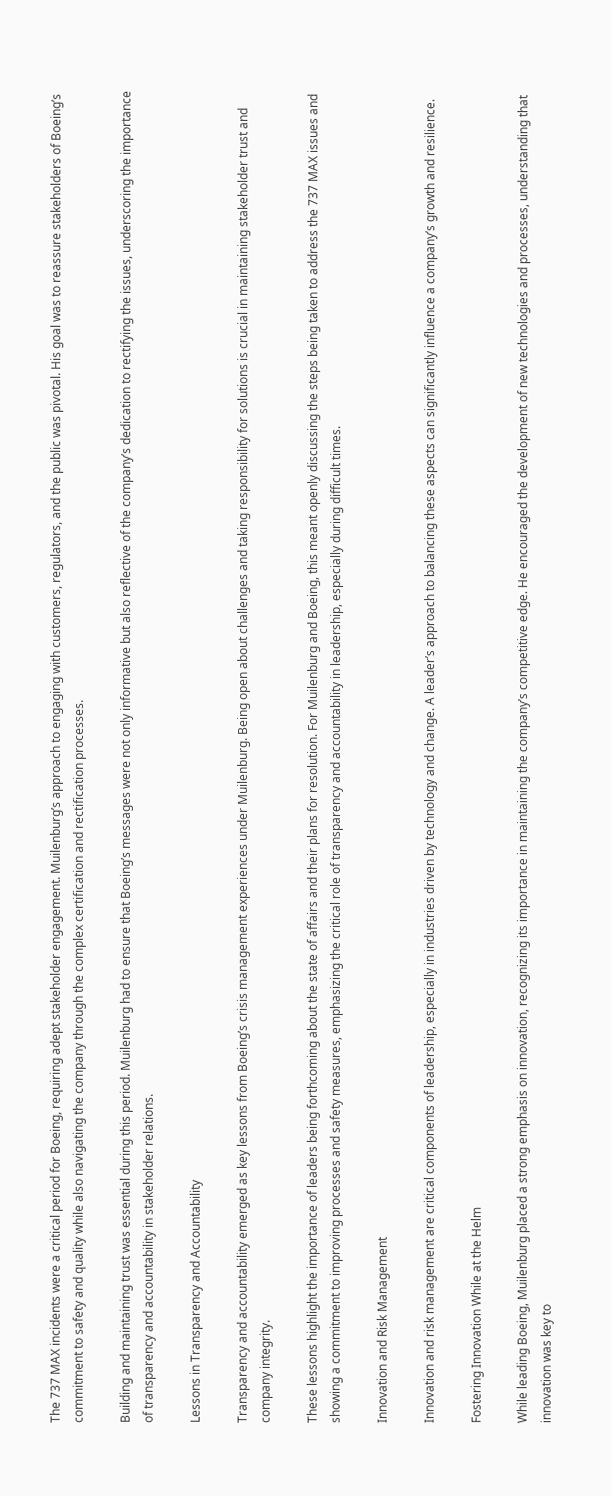The 737 MAX incidents were a critical period for Boeing, requiring adept stakeholder engagement. Muilenburg’s approach to engaging with customers, regulators, and the public was pivotal. His goal was to reassure stakeholders of Boeing’s commitment to safety and quality while also navigating the company through the complex certification and rectification processes.

Building and maintaining trust was essential during this period. Muilenburg had to ensure that Boeing’s messages were not only informative but also reflective of the company’s dedication to rectifying the issues, underscoring the importance of transparency and accountability in stakeholder relations.

Lessons in Transparency and Accountability

Transparency and accountability emerged as key lessons from Boeing’s crisis management experiences under Muilenburg. Being open about challenges and taking responsibility for solutions is crucial in maintaining stakeholder trust and company integrity.

These lessons highlight the importance of leaders being forthcoming about the state of affairs and their plans for resolution. For Muilenburg and Boeing, this meant openly discussing the steps being taken to address the 737 MAX issues and showing a commitment to improving processes and safety measures, emphasizing the critical role of transparency and accountability in leadership, especially during difficult times.

Innovation and Risk Management

Innovation and risk management are critical components of leadership, especially in industries driven by technology and change. A leader’s approach to balancing these aspects can significantly influence a company’s growth and resilience.

Fostering Innovation While at the Helm

While leading Boeing, Muilenburg placed a strong emphasis on innovation, recognizing its importance in maintaining the company’s competitive edge. He encouraged the development of new technologies and processes, understanding that innovation was key to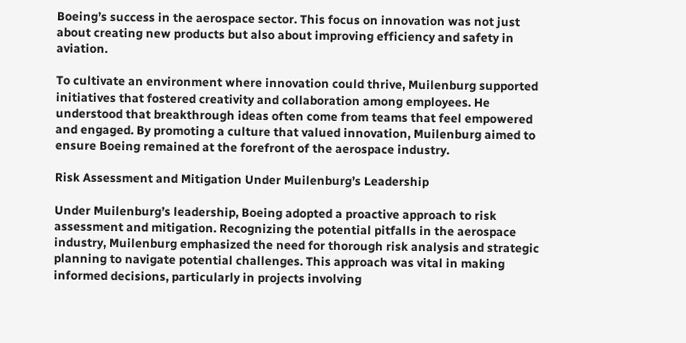Boeing’s success in the aerospace sector. This focus on innovation was not just about creating new products but also about improving efficiency and safety in aviation.

To cultivate an environment where innovation could thrive, Muilenburg supported initiatives that fostered creativity and collaboration among employees. He understood that breakthrough ideas often come from teams that feel empowered and engaged. By promoting a culture that valued innovation, Muilenburg aimed to ensure Boeing remained at the forefront of the aerospace industry.

Risk Assessment and Mitigation Under Muilenburg’s Leadership

Under Muilenburg’s leadership, Boeing adopted a proactive approach to risk assessment and mitigation. Recognizing the potential pitfalls in the aerospace industry, Muilenburg emphasized the need for thorough risk analysis and strategic planning to navigate potential challenges. This approach was vital in making informed decisions, particularly in projects involving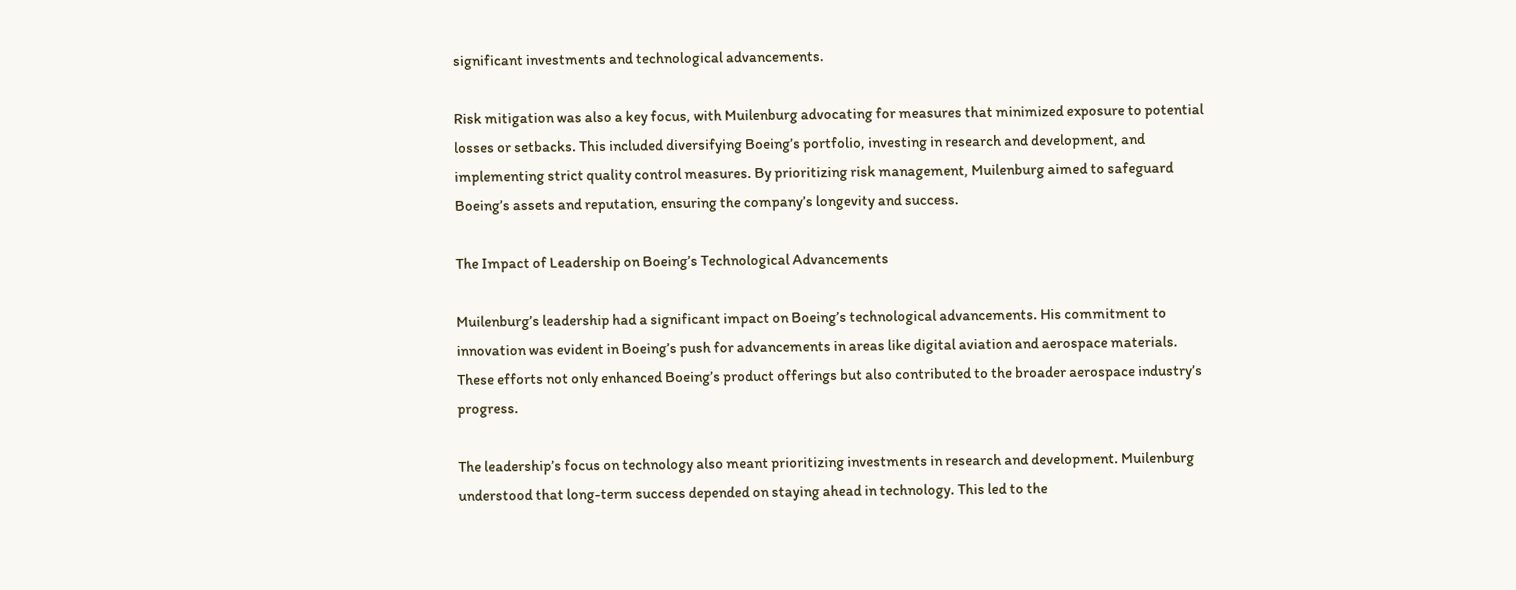significant investments and technological advancements.

Risk mitigation was also a key focus, with Muilenburg advocating for measures that minimized exposure to potential losses or setbacks. This included diversifying Boeing’s portfolio, investing in research and development, and implementing strict quality control measures. By prioritizing risk management, Muilenburg aimed to safeguard Boeing’s assets and reputation, ensuring the company’s longevity and success.

The Impact of Leadership on Boeing’s Technological Advancements

Muilenburg’s leadership had a significant impact on Boeing’s technological advancements. His commitment to innovation was evident in Boeing’s push for advancements in areas like digital aviation and aerospace materials. These efforts not only enhanced Boeing’s product offerings but also contributed to the broader aerospace industry’s progress.

The leadership’s focus on technology also meant prioritizing investments in research and development. Muilenburg understood that long-term success depended on staying ahead in technology. This led to the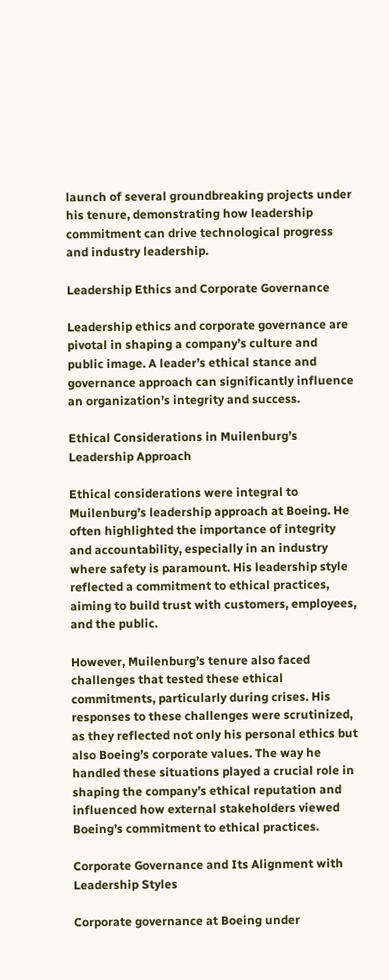launch of several groundbreaking projects under his tenure, demonstrating how leadership commitment can drive technological progress and industry leadership.

Leadership Ethics and Corporate Governance

Leadership ethics and corporate governance are pivotal in shaping a company’s culture and public image. A leader’s ethical stance and governance approach can significantly influence an organization’s integrity and success.

Ethical Considerations in Muilenburg’s Leadership Approach

Ethical considerations were integral to Muilenburg’s leadership approach at Boeing. He often highlighted the importance of integrity and accountability, especially in an industry where safety is paramount. His leadership style reflected a commitment to ethical practices, aiming to build trust with customers, employees, and the public.

However, Muilenburg’s tenure also faced challenges that tested these ethical commitments, particularly during crises. His responses to these challenges were scrutinized, as they reflected not only his personal ethics but also Boeing’s corporate values. The way he handled these situations played a crucial role in shaping the company’s ethical reputation and influenced how external stakeholders viewed Boeing’s commitment to ethical practices.

Corporate Governance and Its Alignment with Leadership Styles

Corporate governance at Boeing under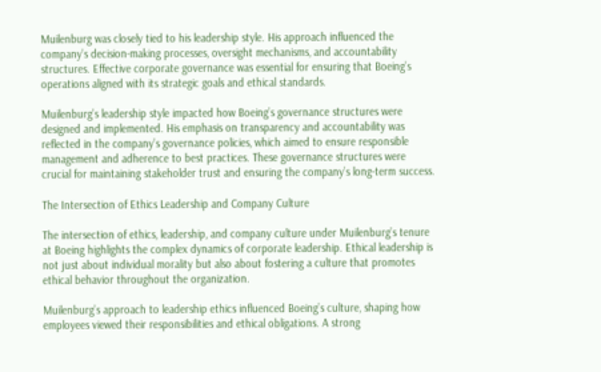Muilenburg was closely tied to his leadership style. His approach influenced the company’s decision-making processes, oversight mechanisms, and accountability structures. Effective corporate governance was essential for ensuring that Boeing’s operations aligned with its strategic goals and ethical standards.

Muilenburg’s leadership style impacted how Boeing’s governance structures were designed and implemented. His emphasis on transparency and accountability was reflected in the company’s governance policies, which aimed to ensure responsible management and adherence to best practices. These governance structures were crucial for maintaining stakeholder trust and ensuring the company’s long-term success.

The Intersection of Ethics Leadership and Company Culture

The intersection of ethics, leadership, and company culture under Muilenburg’s tenure at Boeing highlights the complex dynamics of corporate leadership. Ethical leadership is not just about individual morality but also about fostering a culture that promotes ethical behavior throughout the organization.

Muilenburg’s approach to leadership ethics influenced Boeing’s culture, shaping how employees viewed their responsibilities and ethical obligations. A strong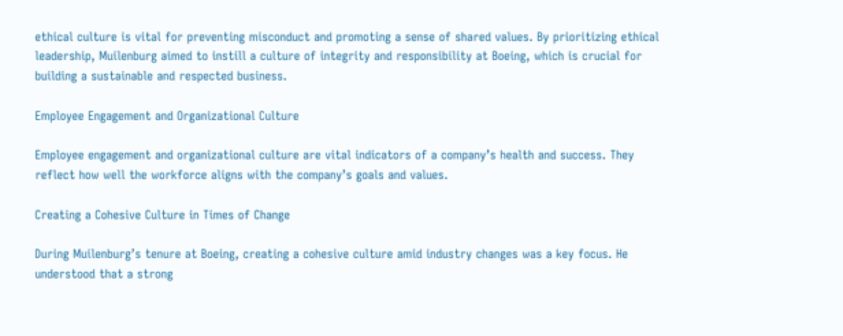ethical culture is vital for preventing misconduct and promoting a sense of shared values. By prioritizing ethical leadership, Muilenburg aimed to instill a culture of integrity and responsibility at Boeing, which is crucial for building a sustainable and respected business.

Employee Engagement and Organizational Culture

Employee engagement and organizational culture are vital indicators of a company’s health and success. They reflect how well the workforce aligns with the company’s goals and values.

Creating a Cohesive Culture in Times of Change

During Muilenburg’s tenure at Boeing, creating a cohesive culture amid industry changes was a key focus. He understood that a strong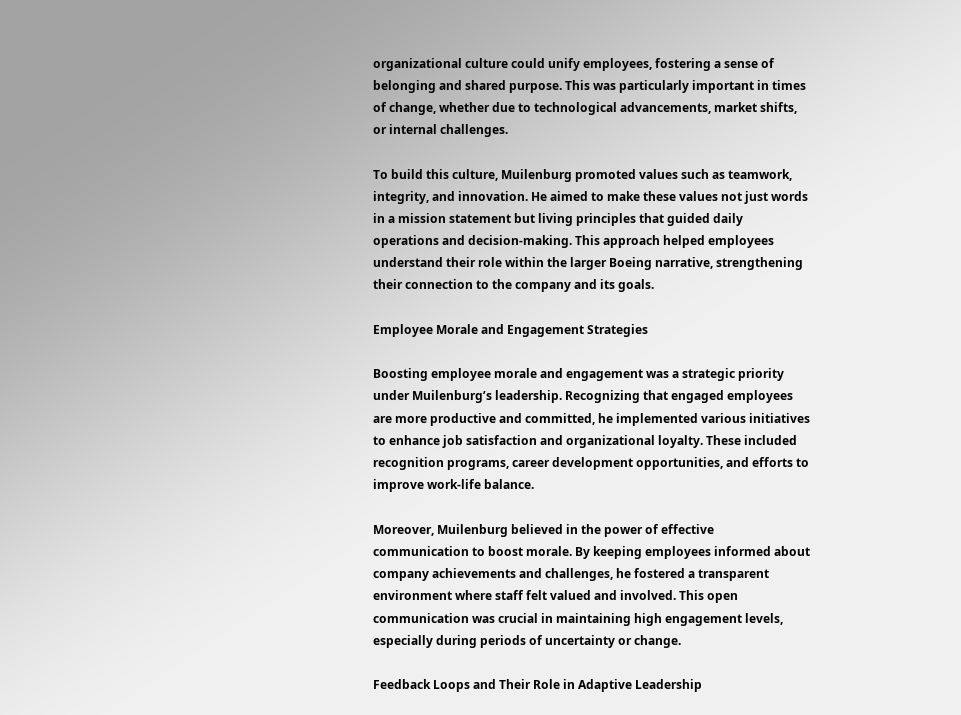organizational culture could unify employees, fostering a sense of belonging and shared purpose. This was particularly important in times of change, whether due to technological advancements, market shifts, or internal challenges.

To build this culture, Muilenburg promoted values such as teamwork, integrity, and innovation. He aimed to make these values not just words in a mission statement but living principles that guided daily operations and decision-making. This approach helped employees understand their role within the larger Boeing narrative, strengthening their connection to the company and its goals.

Employee Morale and Engagement Strategies

Boosting employee morale and engagement was a strategic priority under Muilenburg’s leadership. Recognizing that engaged employees are more productive and committed, he implemented various initiatives to enhance job satisfaction and organizational loyalty. These included recognition programs, career development opportunities, and efforts to improve work-life balance.

Moreover, Muilenburg believed in the power of effective communication to boost morale. By keeping employees informed about company achievements and challenges, he fostered a transparent environment where staff felt valued and involved. This open communication was crucial in maintaining high engagement levels, especially during periods of uncertainty or change.

Feedback Loops and Their Role in Adaptive Leadership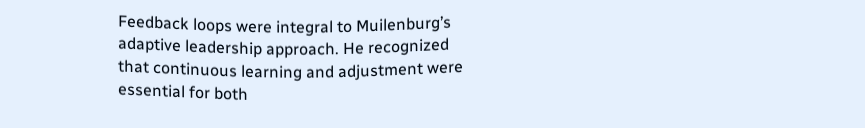Feedback loops were integral to Muilenburg’s adaptive leadership approach. He recognized that continuous learning and adjustment were essential for both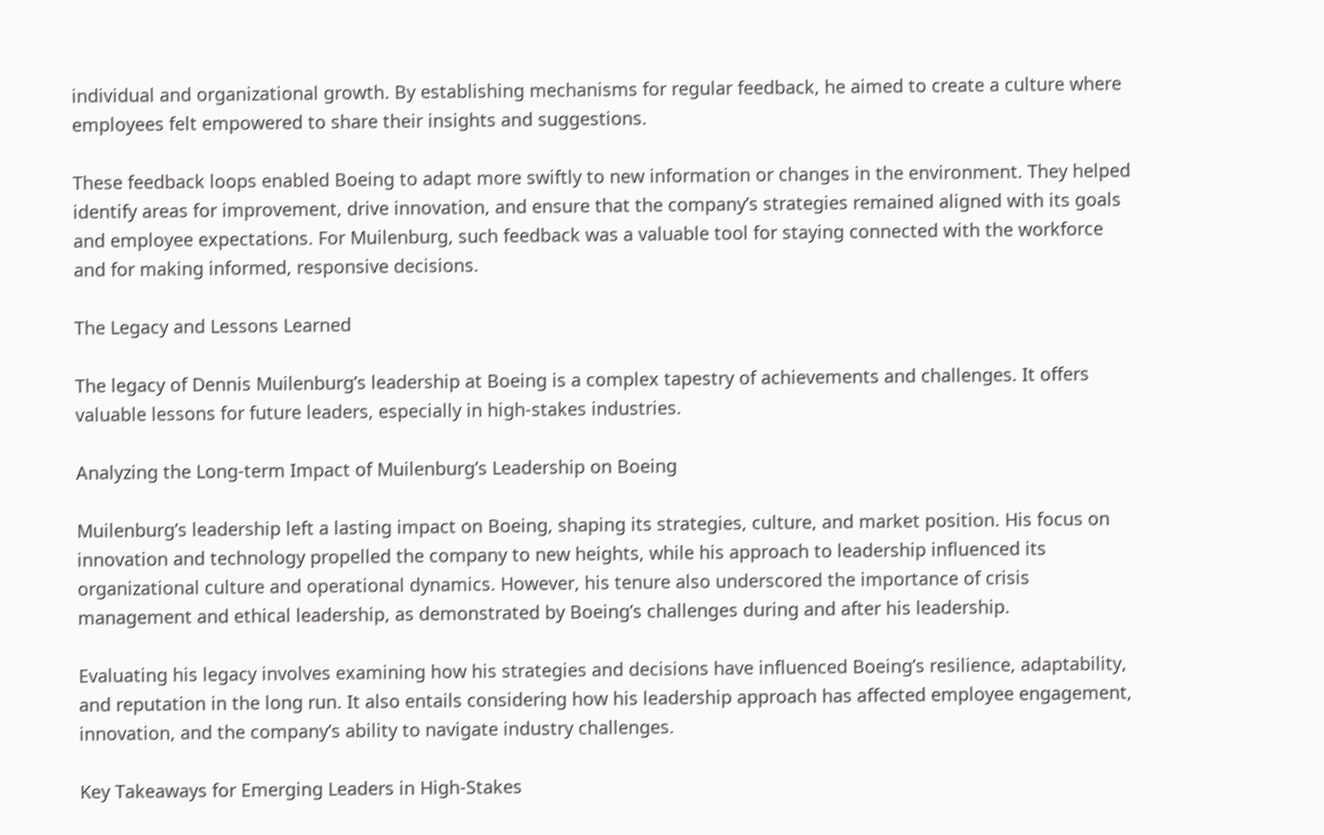individual and organizational growth. By establishing mechanisms for regular feedback, he aimed to create a culture where employees felt empowered to share their insights and suggestions.

These feedback loops enabled Boeing to adapt more swiftly to new information or changes in the environment. They helped identify areas for improvement, drive innovation, and ensure that the company’s strategies remained aligned with its goals and employee expectations. For Muilenburg, such feedback was a valuable tool for staying connected with the workforce and for making informed, responsive decisions.

The Legacy and Lessons Learned

The legacy of Dennis Muilenburg’s leadership at Boeing is a complex tapestry of achievements and challenges. It offers valuable lessons for future leaders, especially in high-stakes industries.

Analyzing the Long-term Impact of Muilenburg’s Leadership on Boeing

Muilenburg’s leadership left a lasting impact on Boeing, shaping its strategies, culture, and market position. His focus on innovation and technology propelled the company to new heights, while his approach to leadership influenced its organizational culture and operational dynamics. However, his tenure also underscored the importance of crisis management and ethical leadership, as demonstrated by Boeing’s challenges during and after his leadership.

Evaluating his legacy involves examining how his strategies and decisions have influenced Boeing’s resilience, adaptability, and reputation in the long run. It also entails considering how his leadership approach has affected employee engagement, innovation, and the company’s ability to navigate industry challenges.

Key Takeaways for Emerging Leaders in High-Stakes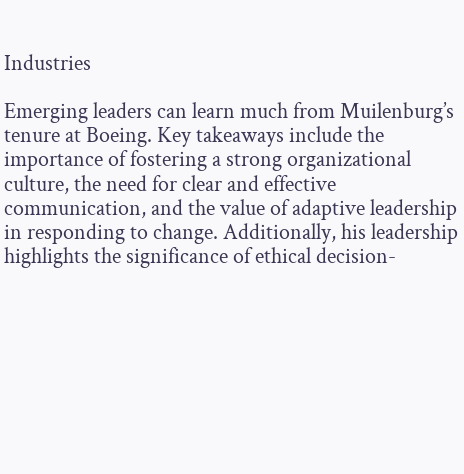Industries

Emerging leaders can learn much from Muilenburg’s tenure at Boeing. Key takeaways include the importance of fostering a strong organizational culture, the need for clear and effective communication, and the value of adaptive leadership in responding to change. Additionally, his leadership highlights the significance of ethical decision-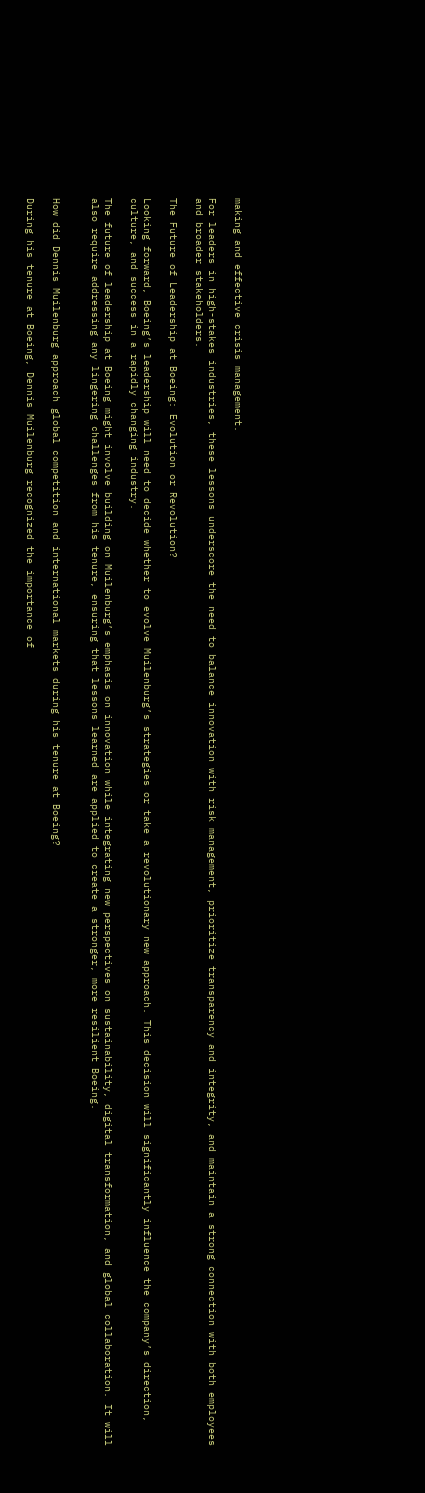making and effective crisis management.

For leaders in high-stakes industries, these lessons underscore the need to balance innovation with risk management, prioritize transparency and integrity, and maintain a strong connection with both employees and broader stakeholders.

The Future of Leadership at Boeing: Evolution or Revolution?

Looking forward, Boeing’s leadership will need to decide whether to evolve Muilenburg’s strategies or take a revolutionary new approach. This decision will significantly influence the company’s direction, culture, and success in a rapidly changing industry.

The future of leadership at Boeing might involve building on Muilenburg’s emphasis on innovation while integrating new perspectives on sustainability, digital transformation, and global collaboration. It will also require addressing any lingering challenges from his tenure, ensuring that lessons learned are applied to create a stronger, more resilient Boeing.


How did Dennis Muilenburg approach global competition and international markets during his tenure at Boeing?

During his tenure at Boeing, Dennis Muilenburg recognized the importance of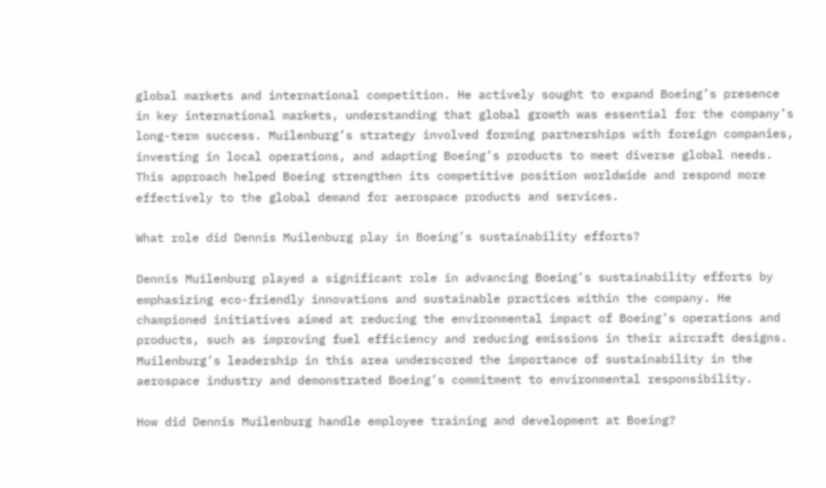global markets and international competition. He actively sought to expand Boeing’s presence in key international markets, understanding that global growth was essential for the company’s long-term success. Muilenburg’s strategy involved forming partnerships with foreign companies, investing in local operations, and adapting Boeing’s products to meet diverse global needs. This approach helped Boeing strengthen its competitive position worldwide and respond more effectively to the global demand for aerospace products and services.

What role did Dennis Muilenburg play in Boeing’s sustainability efforts?

Dennis Muilenburg played a significant role in advancing Boeing’s sustainability efforts by emphasizing eco-friendly innovations and sustainable practices within the company. He championed initiatives aimed at reducing the environmental impact of Boeing’s operations and products, such as improving fuel efficiency and reducing emissions in their aircraft designs. Muilenburg’s leadership in this area underscored the importance of sustainability in the aerospace industry and demonstrated Boeing’s commitment to environmental responsibility.

How did Dennis Muilenburg handle employee training and development at Boeing?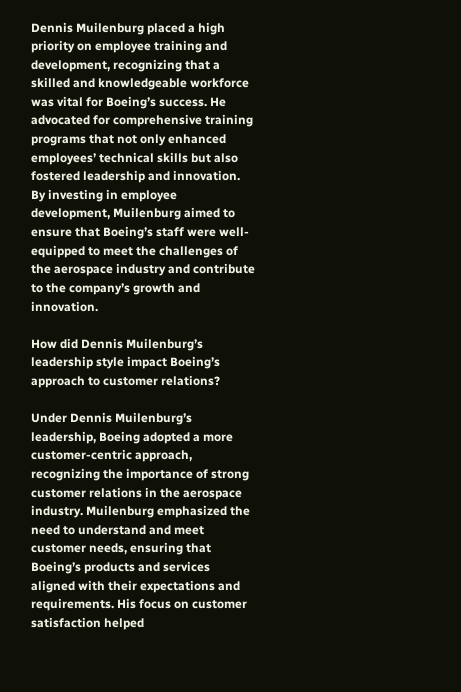Dennis Muilenburg placed a high priority on employee training and development, recognizing that a skilled and knowledgeable workforce was vital for Boeing’s success. He advocated for comprehensive training programs that not only enhanced employees’ technical skills but also fostered leadership and innovation. By investing in employee development, Muilenburg aimed to ensure that Boeing’s staff were well-equipped to meet the challenges of the aerospace industry and contribute to the company’s growth and innovation.

How did Dennis Muilenburg’s leadership style impact Boeing’s approach to customer relations?

Under Dennis Muilenburg’s leadership, Boeing adopted a more customer-centric approach, recognizing the importance of strong customer relations in the aerospace industry. Muilenburg emphasized the need to understand and meet customer needs, ensuring that Boeing’s products and services aligned with their expectations and requirements. His focus on customer satisfaction helped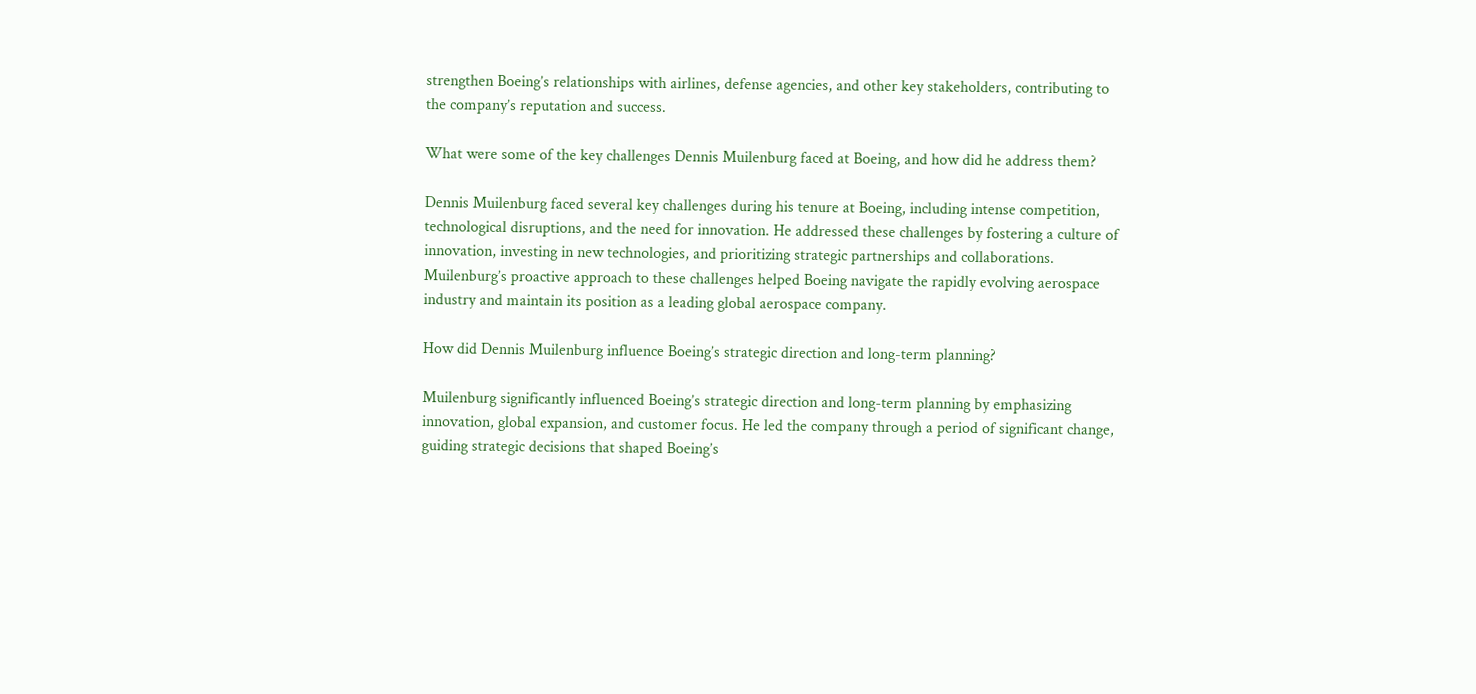strengthen Boeing’s relationships with airlines, defense agencies, and other key stakeholders, contributing to the company’s reputation and success.

What were some of the key challenges Dennis Muilenburg faced at Boeing, and how did he address them?

Dennis Muilenburg faced several key challenges during his tenure at Boeing, including intense competition, technological disruptions, and the need for innovation. He addressed these challenges by fostering a culture of innovation, investing in new technologies, and prioritizing strategic partnerships and collaborations. Muilenburg’s proactive approach to these challenges helped Boeing navigate the rapidly evolving aerospace industry and maintain its position as a leading global aerospace company.

How did Dennis Muilenburg influence Boeing’s strategic direction and long-term planning?

Muilenburg significantly influenced Boeing’s strategic direction and long-term planning by emphasizing innovation, global expansion, and customer focus. He led the company through a period of significant change, guiding strategic decisions that shaped Boeing’s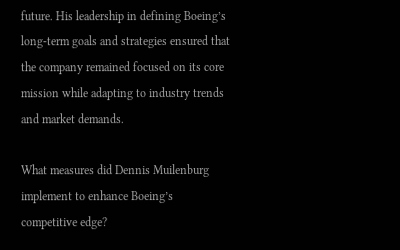future. His leadership in defining Boeing’s long-term goals and strategies ensured that the company remained focused on its core mission while adapting to industry trends and market demands.

What measures did Dennis Muilenburg implement to enhance Boeing’s competitive edge?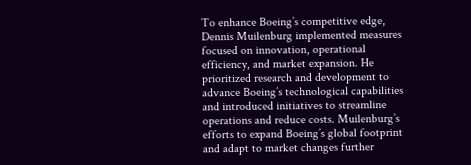To enhance Boeing’s competitive edge, Dennis Muilenburg implemented measures focused on innovation, operational efficiency, and market expansion. He prioritized research and development to advance Boeing’s technological capabilities and introduced initiatives to streamline operations and reduce costs. Muilenburg’s efforts to expand Boeing’s global footprint and adapt to market changes further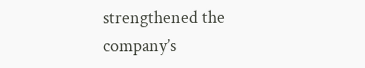strengthened the company’s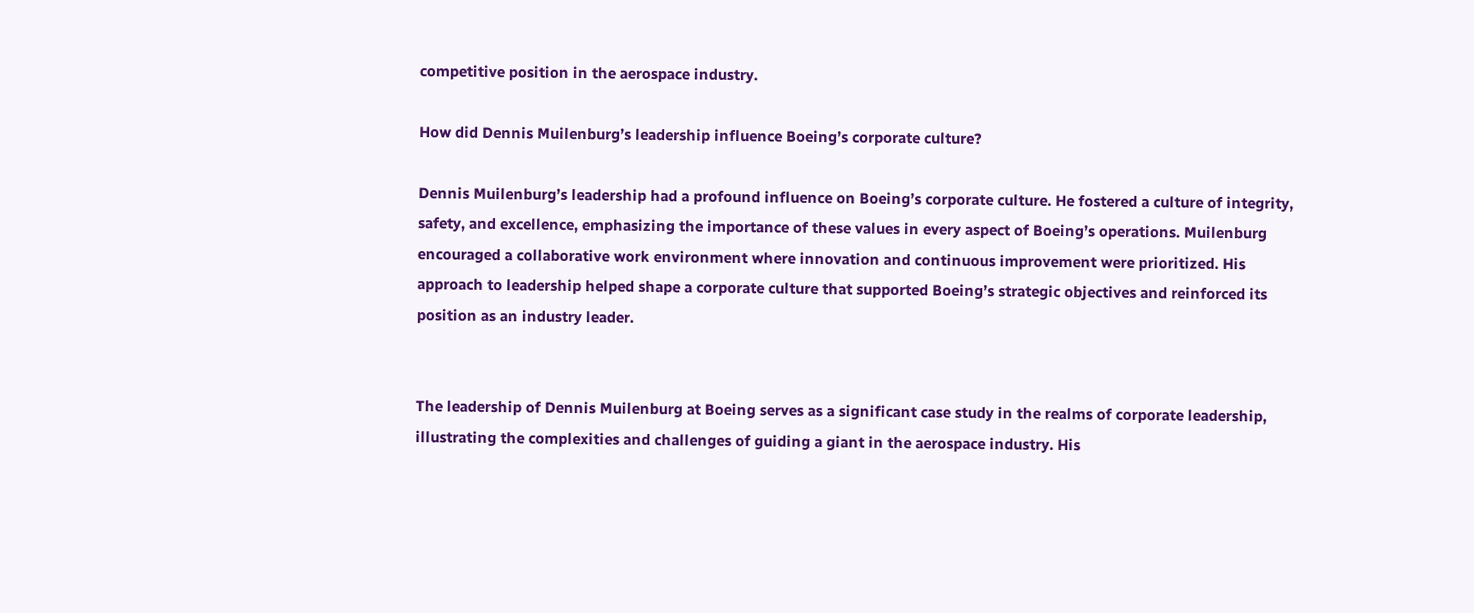competitive position in the aerospace industry.

How did Dennis Muilenburg’s leadership influence Boeing’s corporate culture?

Dennis Muilenburg’s leadership had a profound influence on Boeing’s corporate culture. He fostered a culture of integrity, safety, and excellence, emphasizing the importance of these values in every aspect of Boeing’s operations. Muilenburg encouraged a collaborative work environment where innovation and continuous improvement were prioritized. His approach to leadership helped shape a corporate culture that supported Boeing’s strategic objectives and reinforced its position as an industry leader.


The leadership of Dennis Muilenburg at Boeing serves as a significant case study in the realms of corporate leadership, illustrating the complexities and challenges of guiding a giant in the aerospace industry. His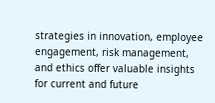strategies in innovation, employee engagement, risk management, and ethics offer valuable insights for current and future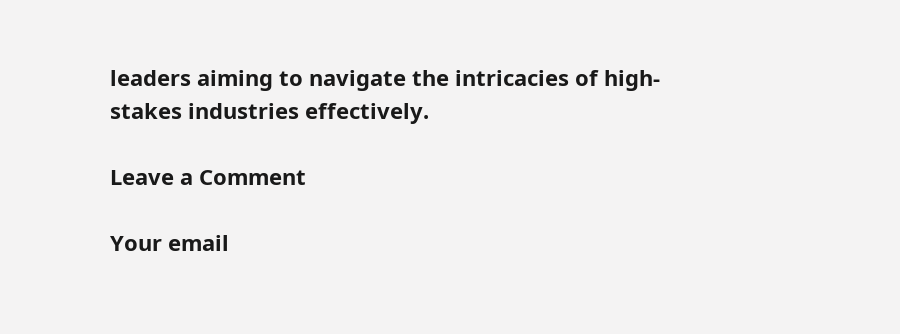leaders aiming to navigate the intricacies of high-stakes industries effectively.

Leave a Comment

Your email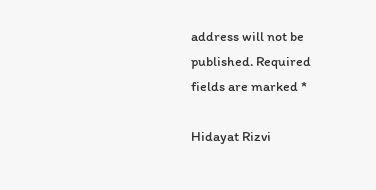address will not be published. Required fields are marked *

Hidayat Rizvi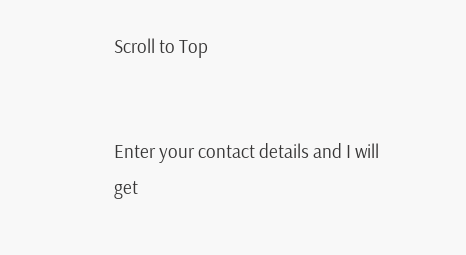Scroll to Top


Enter your contact details and I will get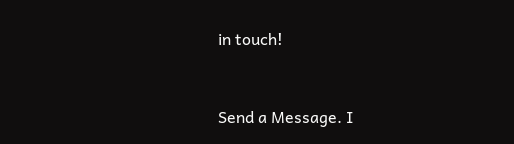in touch!


Send a Message. I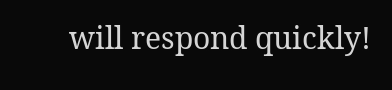will respond quickly!